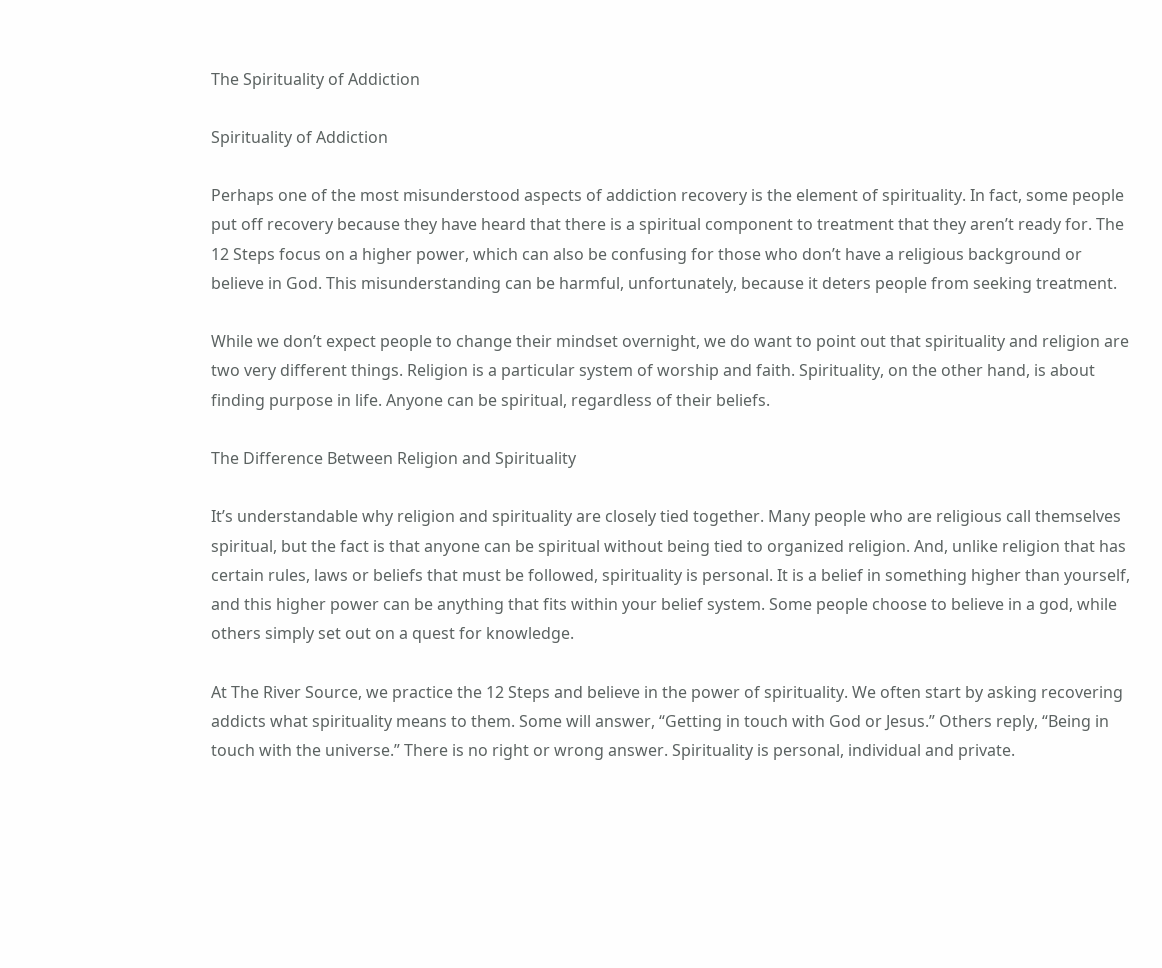The Spirituality of Addiction

Spirituality of Addiction

Perhaps one of the most misunderstood aspects of addiction recovery is the element of spirituality. In fact, some people put off recovery because they have heard that there is a spiritual component to treatment that they aren’t ready for. The 12 Steps focus on a higher power, which can also be confusing for those who don’t have a religious background or believe in God. This misunderstanding can be harmful, unfortunately, because it deters people from seeking treatment.

While we don’t expect people to change their mindset overnight, we do want to point out that spirituality and religion are two very different things. Religion is a particular system of worship and faith. Spirituality, on the other hand, is about finding purpose in life. Anyone can be spiritual, regardless of their beliefs.

The Difference Between Religion and Spirituality

It’s understandable why religion and spirituality are closely tied together. Many people who are religious call themselves spiritual, but the fact is that anyone can be spiritual without being tied to organized religion. And, unlike religion that has certain rules, laws or beliefs that must be followed, spirituality is personal. It is a belief in something higher than yourself, and this higher power can be anything that fits within your belief system. Some people choose to believe in a god, while others simply set out on a quest for knowledge.

At The River Source, we practice the 12 Steps and believe in the power of spirituality. We often start by asking recovering addicts what spirituality means to them. Some will answer, “Getting in touch with God or Jesus.” Others reply, “Being in touch with the universe.” There is no right or wrong answer. Spirituality is personal, individual and private.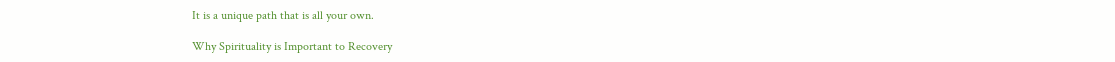It is a unique path that is all your own.

Why Spirituality is Important to Recovery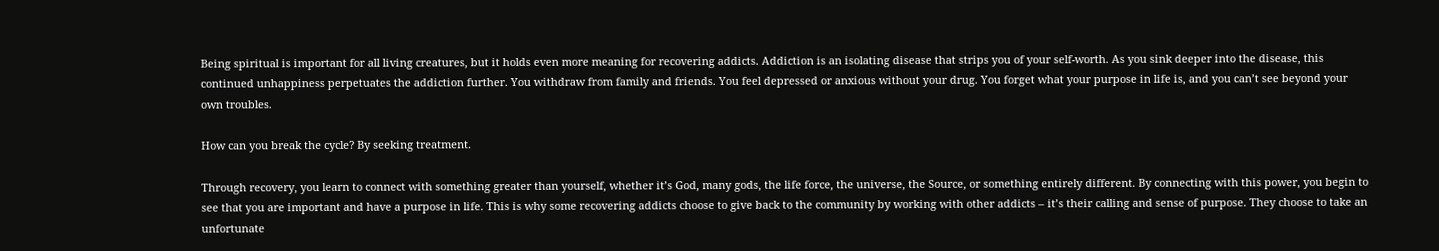Being spiritual is important for all living creatures, but it holds even more meaning for recovering addicts. Addiction is an isolating disease that strips you of your self-worth. As you sink deeper into the disease, this continued unhappiness perpetuates the addiction further. You withdraw from family and friends. You feel depressed or anxious without your drug. You forget what your purpose in life is, and you can’t see beyond your own troubles.

How can you break the cycle? By seeking treatment.

Through recovery, you learn to connect with something greater than yourself, whether it’s God, many gods, the life force, the universe, the Source, or something entirely different. By connecting with this power, you begin to see that you are important and have a purpose in life. This is why some recovering addicts choose to give back to the community by working with other addicts – it’s their calling and sense of purpose. They choose to take an unfortunate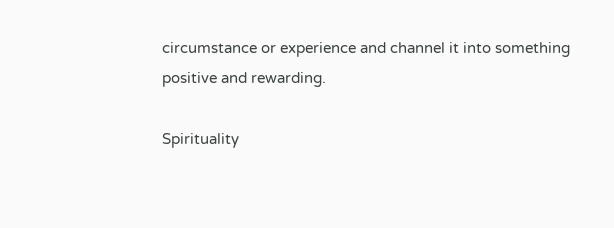circumstance or experience and channel it into something positive and rewarding.

Spirituality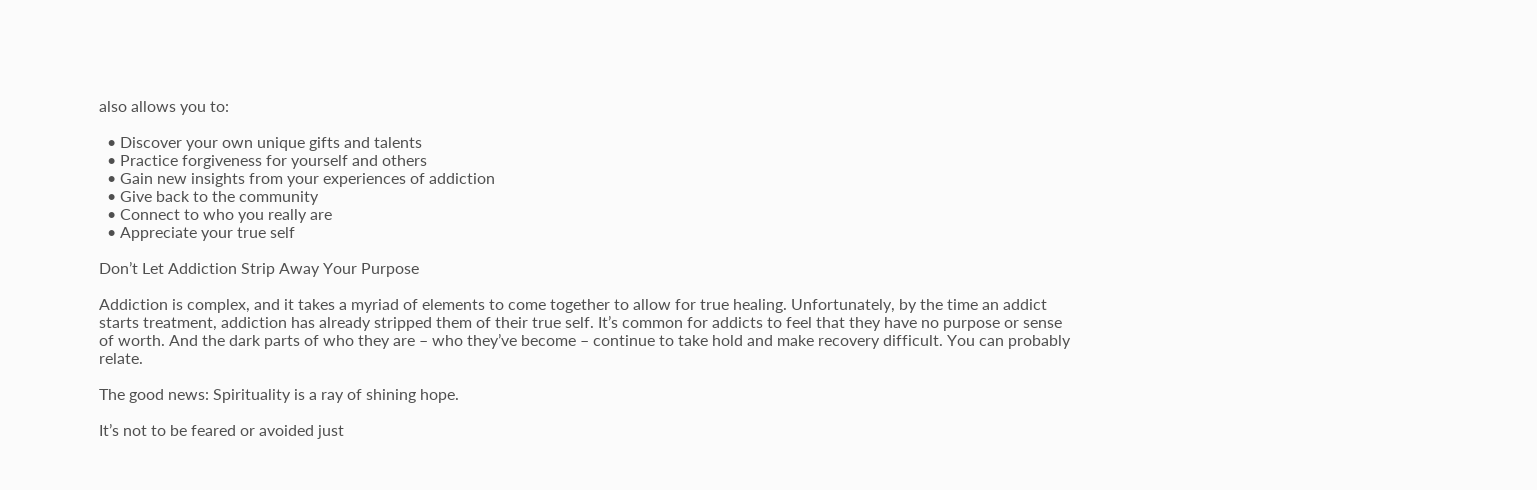also allows you to:

  • Discover your own unique gifts and talents
  • Practice forgiveness for yourself and others
  • Gain new insights from your experiences of addiction
  • Give back to the community
  • Connect to who you really are
  • Appreciate your true self

Don’t Let Addiction Strip Away Your Purpose

Addiction is complex, and it takes a myriad of elements to come together to allow for true healing. Unfortunately, by the time an addict starts treatment, addiction has already stripped them of their true self. It’s common for addicts to feel that they have no purpose or sense of worth. And the dark parts of who they are – who they’ve become – continue to take hold and make recovery difficult. You can probably relate.

The good news: Spirituality is a ray of shining hope.

It’s not to be feared or avoided just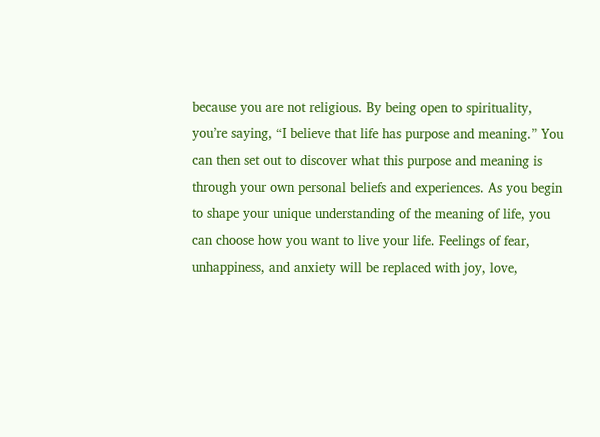because you are not religious. By being open to spirituality, you’re saying, “I believe that life has purpose and meaning.” You can then set out to discover what this purpose and meaning is through your own personal beliefs and experiences. As you begin to shape your unique understanding of the meaning of life, you can choose how you want to live your life. Feelings of fear, unhappiness, and anxiety will be replaced with joy, love,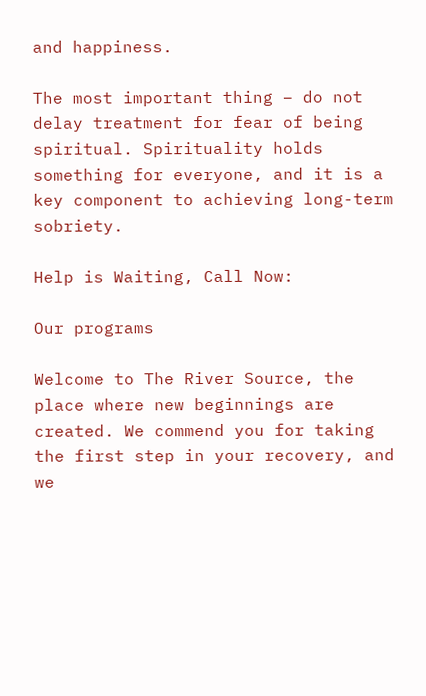and happiness.

The most important thing – do not delay treatment for fear of being spiritual. Spirituality holds something for everyone, and it is a key component to achieving long-term sobriety.

Help is Waiting, Call Now:

Our programs

Welcome to The River Source, the place where new beginnings are created. We commend you for taking the first step in your recovery, and we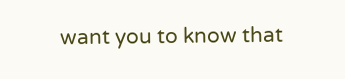want you to know that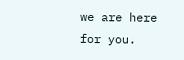we are here for you.